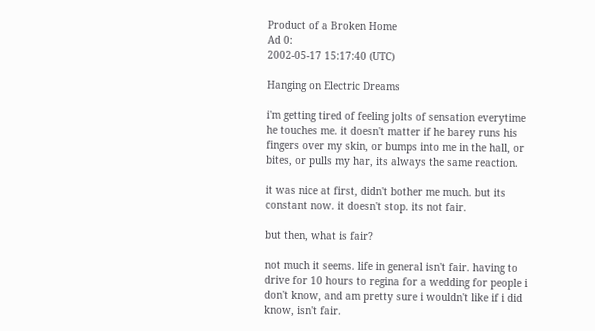Product of a Broken Home
Ad 0:
2002-05-17 15:17:40 (UTC)

Hanging on Electric Dreams

i'm getting tired of feeling jolts of sensation everytime
he touches me. it doesn't matter if he barey runs his
fingers over my skin, or bumps into me in the hall, or
bites, or pulls my har, its always the same reaction.

it was nice at first, didn't bother me much. but its
constant now. it doesn't stop. its not fair.

but then, what is fair?

not much it seems. life in general isn't fair. having to
drive for 10 hours to regina for a wedding for people i
don't know, and am pretty sure i wouldn't like if i did
know, isn't fair.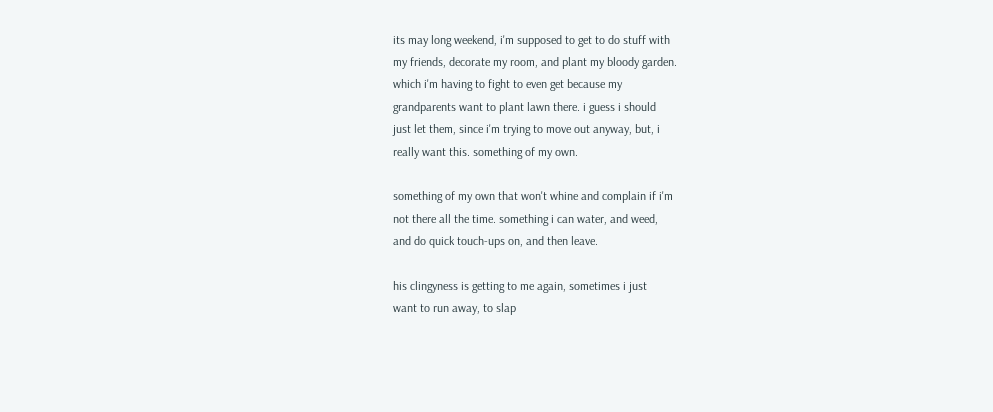its may long weekend, i'm supposed to get to do stuff with
my friends, decorate my room, and plant my bloody garden.
which i'm having to fight to even get because my
grandparents want to plant lawn there. i guess i should
just let them, since i'm trying to move out anyway, but, i
really want this. something of my own.

something of my own that won't whine and complain if i'm
not there all the time. something i can water, and weed,
and do quick touch-ups on, and then leave.

his clingyness is getting to me again, sometimes i just
want to run away, to slap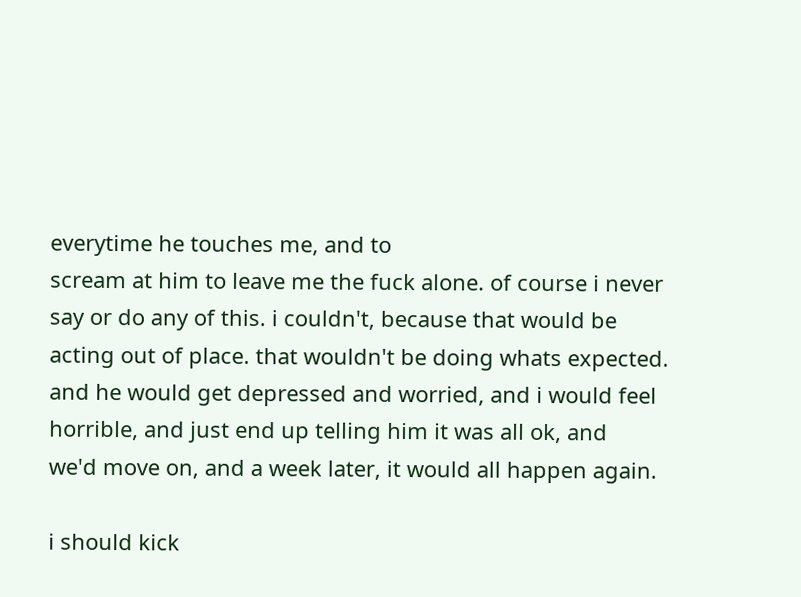everytime he touches me, and to
scream at him to leave me the fuck alone. of course i never
say or do any of this. i couldn't, because that would be
acting out of place. that wouldn't be doing whats expected.
and he would get depressed and worried, and i would feel
horrible, and just end up telling him it was all ok, and
we'd move on, and a week later, it would all happen again.

i should kick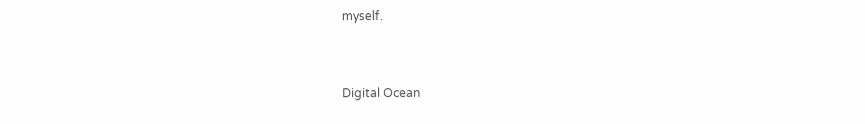myself.


Digital Ocean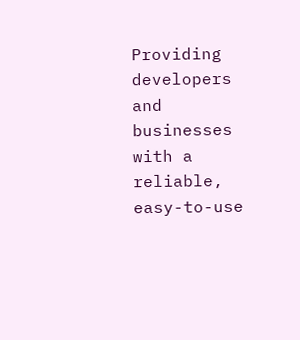Providing developers and businesses with a reliable, easy-to-use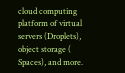cloud computing platform of virtual servers (Droplets), object storage ( Spaces), and more.